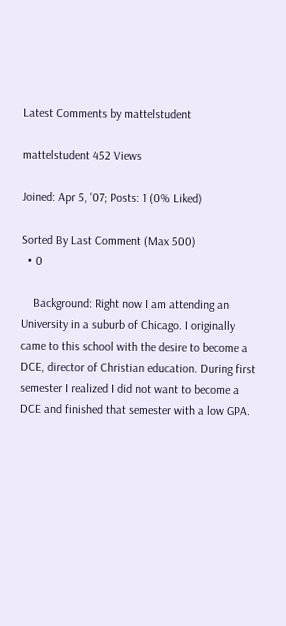Latest Comments by mattelstudent

mattelstudent 452 Views

Joined: Apr 5, '07; Posts: 1 (0% Liked)

Sorted By Last Comment (Max 500)
  • 0

    Background: Right now I am attending an University in a suburb of Chicago. I originally came to this school with the desire to become a DCE, director of Christian education. During first semester I realized I did not want to become a DCE and finished that semester with a low GPA.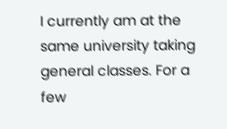I currently am at the same university taking general classes. For a few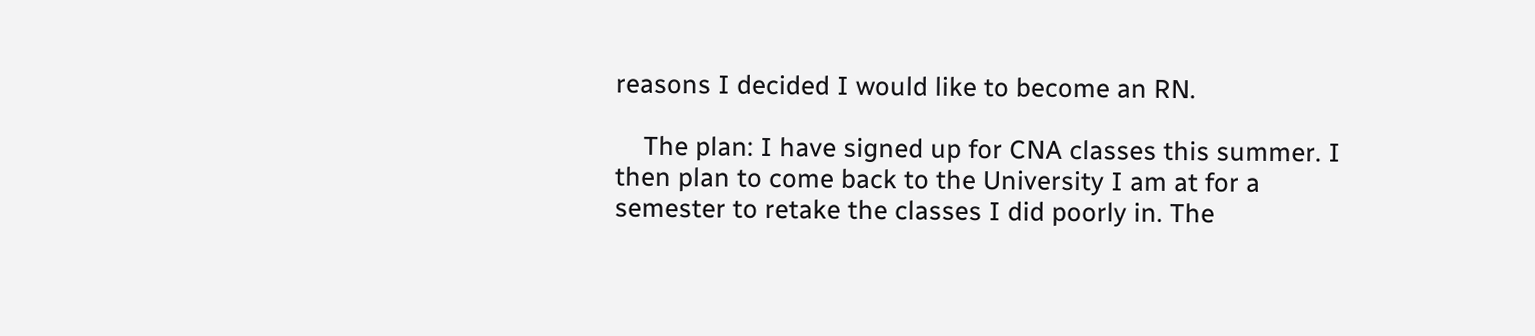reasons I decided I would like to become an RN.

    The plan: I have signed up for CNA classes this summer. I then plan to come back to the University I am at for a semester to retake the classes I did poorly in. The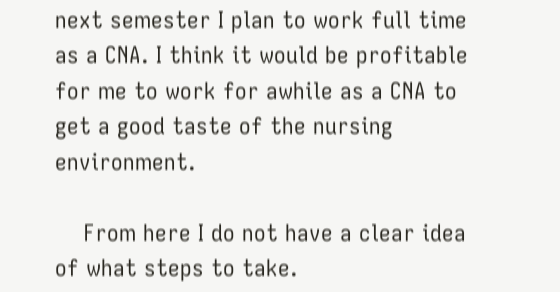next semester I plan to work full time as a CNA. I think it would be profitable for me to work for awhile as a CNA to get a good taste of the nursing environment.

    From here I do not have a clear idea of what steps to take.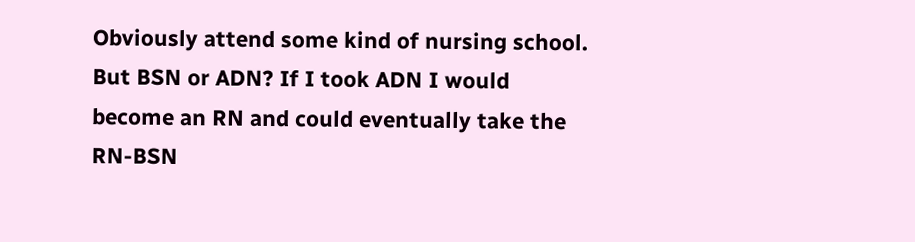Obviously attend some kind of nursing school. But BSN or ADN? If I took ADN I would become an RN and could eventually take the RN-BSN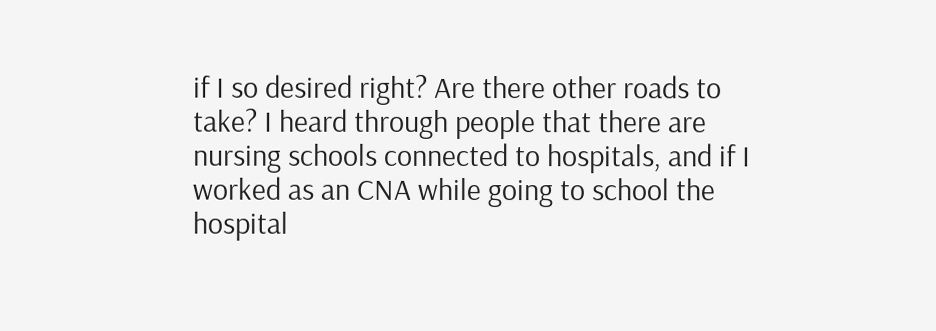if I so desired right? Are there other roads to take? I heard through people that there are nursing schools connected to hospitals, and if I worked as an CNA while going to school the hospital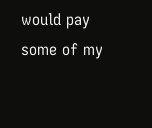would pay some of my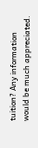tuition? Any information would be much appreciated.